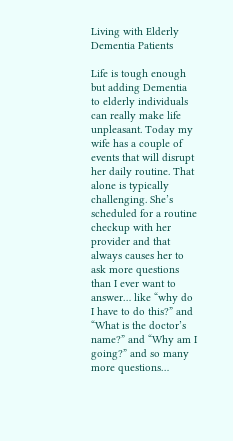Living with Elderly Dementia Patients

Life is tough enough but adding Dementia to elderly individuals can really make life unpleasant. Today my wife has a couple of events that will disrupt her daily routine. That alone is typically challenging. She’s scheduled for a routine checkup with her provider and that always causes her to ask more questions than I ever want to answer… like “why do I have to do this?” and “What is the doctor’s name?” and “Why am I going?” and so many more questions…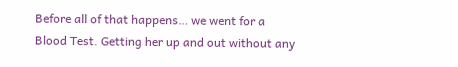Before all of that happens… we went for a Blood Test. Getting her up and out without any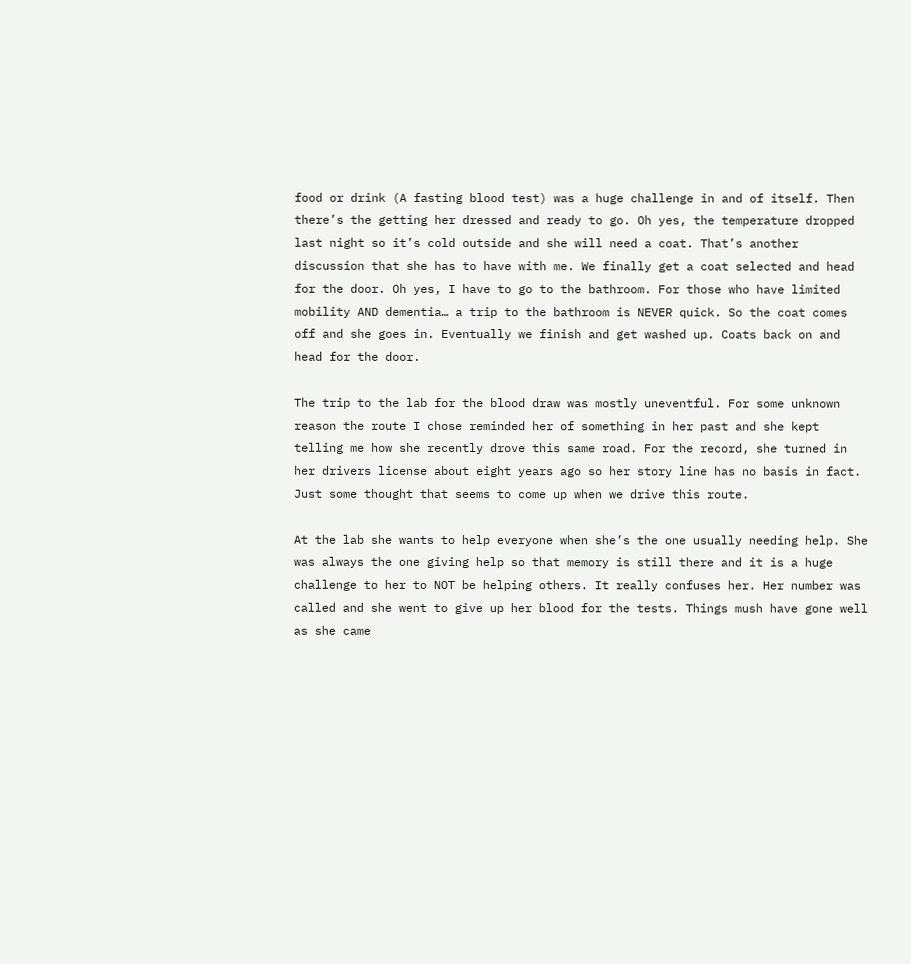food or drink (A fasting blood test) was a huge challenge in and of itself. Then there’s the getting her dressed and ready to go. Oh yes, the temperature dropped last night so it’s cold outside and she will need a coat. That’s another discussion that she has to have with me. We finally get a coat selected and head for the door. Oh yes, I have to go to the bathroom. For those who have limited mobility AND dementia… a trip to the bathroom is NEVER quick. So the coat comes off and she goes in. Eventually we finish and get washed up. Coats back on and head for the door.

The trip to the lab for the blood draw was mostly uneventful. For some unknown reason the route I chose reminded her of something in her past and she kept telling me how she recently drove this same road. For the record, she turned in her drivers license about eight years ago so her story line has no basis in fact. Just some thought that seems to come up when we drive this route.

At the lab she wants to help everyone when she’s the one usually needing help. She was always the one giving help so that memory is still there and it is a huge challenge to her to NOT be helping others. It really confuses her. Her number was called and she went to give up her blood for the tests. Things mush have gone well as she came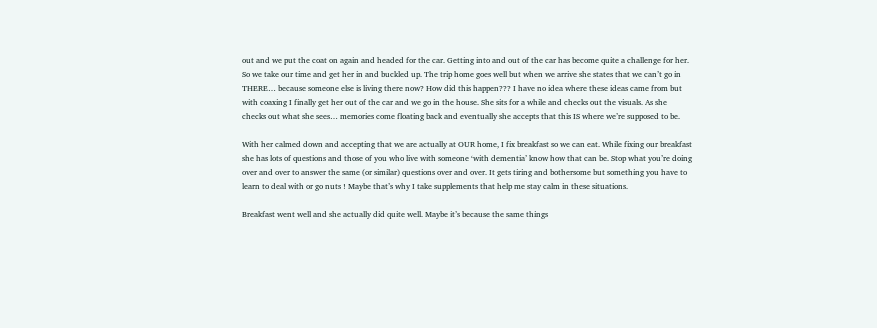out and we put the coat on again and headed for the car. Getting into and out of the car has become quite a challenge for her. So we take our time and get her in and buckled up. The trip home goes well but when we arrive she states that we can’t go in THERE… because someone else is living there now? How did this happen??? I have no idea where these ideas came from but with coaxing I finally get her out of the car and we go in the house. She sits for a while and checks out the visuals. As she checks out what she sees… memories come floating back and eventually she accepts that this IS where we’re supposed to be.

With her calmed down and accepting that we are actually at OUR home, I fix breakfast so we can eat. While fixing our breakfast she has lots of questions and those of you who live with someone ‘with dementia’ know how that can be. Stop what you’re doing over and over to answer the same (or similar) questions over and over. It gets tiring and bothersome but something you have to learn to deal with or go nuts ! Maybe that’s why I take supplements that help me stay calm in these situations.

Breakfast went well and she actually did quite well. Maybe it’s because the same things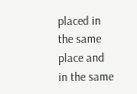placed in the same place and in the same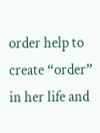order help to create “order” in her life and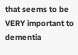that seems to be VERY important to dementia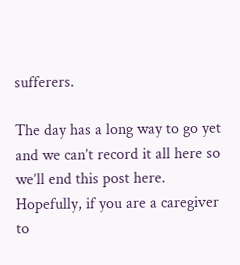sufferers.

The day has a long way to go yet and we can’t record it all here so we’ll end this post here. Hopefully, if you are a caregiver to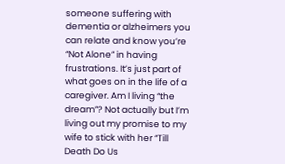someone suffering with dementia or alzheimers you can relate and know you’re “Not Alone” in having frustrations. It’s just part of what goes on in the life of a caregiver. Am I living “the dream”? Not actually but I’m living out my promise to my wife to stick with her “Till Death Do Us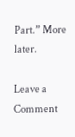Part.” More later.

Leave a Comment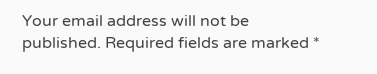Your email address will not be published. Required fields are marked *